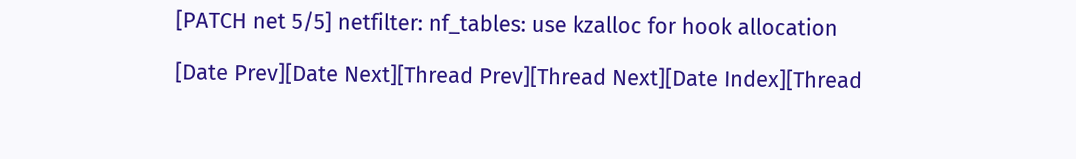[PATCH net 5/5] netfilter: nf_tables: use kzalloc for hook allocation

[Date Prev][Date Next][Thread Prev][Thread Next][Date Index][Thread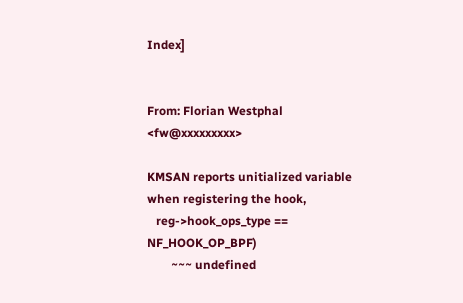Index]


From: Florian Westphal <fw@xxxxxxxxx>

KMSAN reports unitialized variable when registering the hook,
   reg->hook_ops_type == NF_HOOK_OP_BPF)
        ~~~ undefined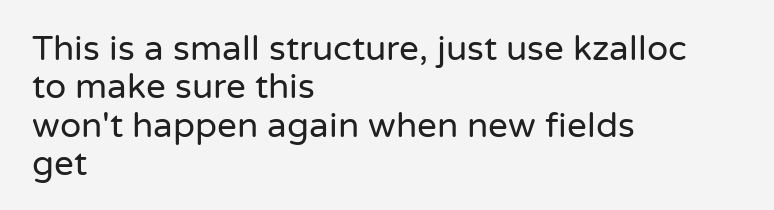This is a small structure, just use kzalloc to make sure this
won't happen again when new fields get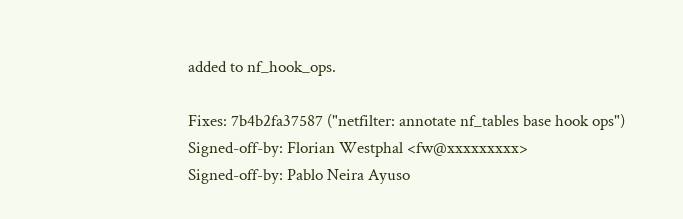added to nf_hook_ops.

Fixes: 7b4b2fa37587 ("netfilter: annotate nf_tables base hook ops")
Signed-off-by: Florian Westphal <fw@xxxxxxxxx>
Signed-off-by: Pablo Neira Ayuso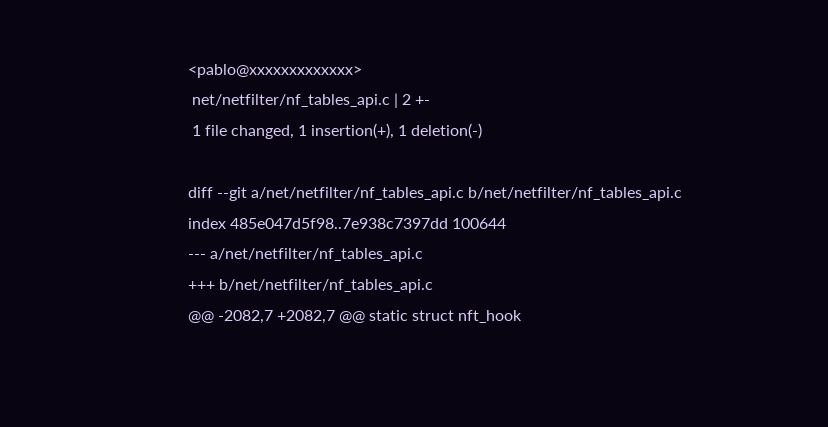<pablo@xxxxxxxxxxxxx>
 net/netfilter/nf_tables_api.c | 2 +-
 1 file changed, 1 insertion(+), 1 deletion(-)

diff --git a/net/netfilter/nf_tables_api.c b/net/netfilter/nf_tables_api.c
index 485e047d5f98..7e938c7397dd 100644
--- a/net/netfilter/nf_tables_api.c
+++ b/net/netfilter/nf_tables_api.c
@@ -2082,7 +2082,7 @@ static struct nft_hook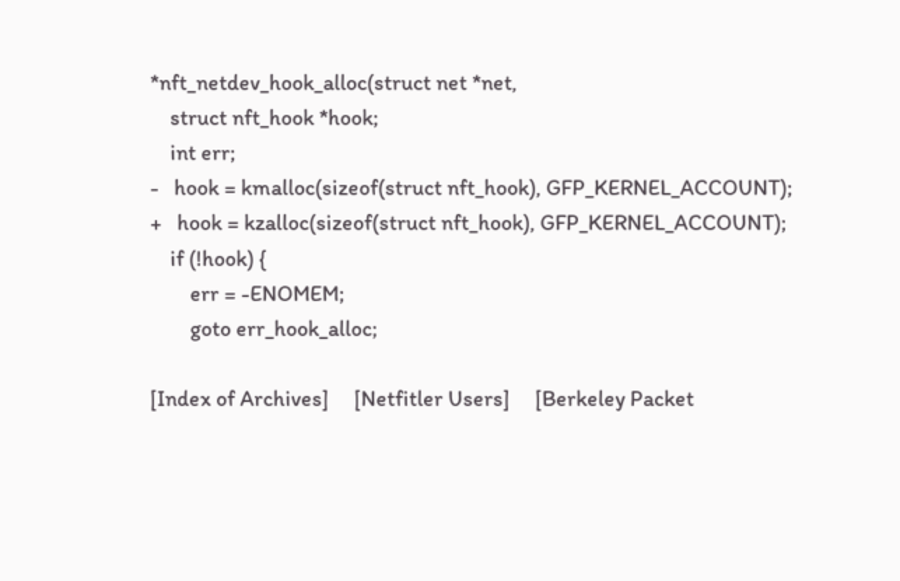*nft_netdev_hook_alloc(struct net *net,
    struct nft_hook *hook;
    int err;
-   hook = kmalloc(sizeof(struct nft_hook), GFP_KERNEL_ACCOUNT);
+   hook = kzalloc(sizeof(struct nft_hook), GFP_KERNEL_ACCOUNT);
    if (!hook) {
        err = -ENOMEM;
        goto err_hook_alloc;

[Index of Archives]     [Netfitler Users]     [Berkeley Packet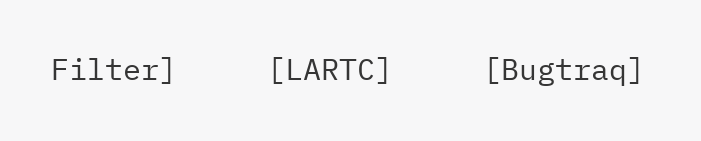Filter]     [LARTC]     [Bugtraq]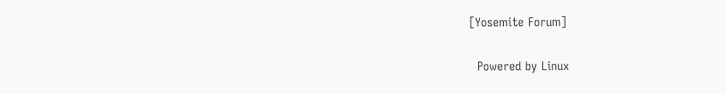[Yosemite Forum]

  Powered by Linux